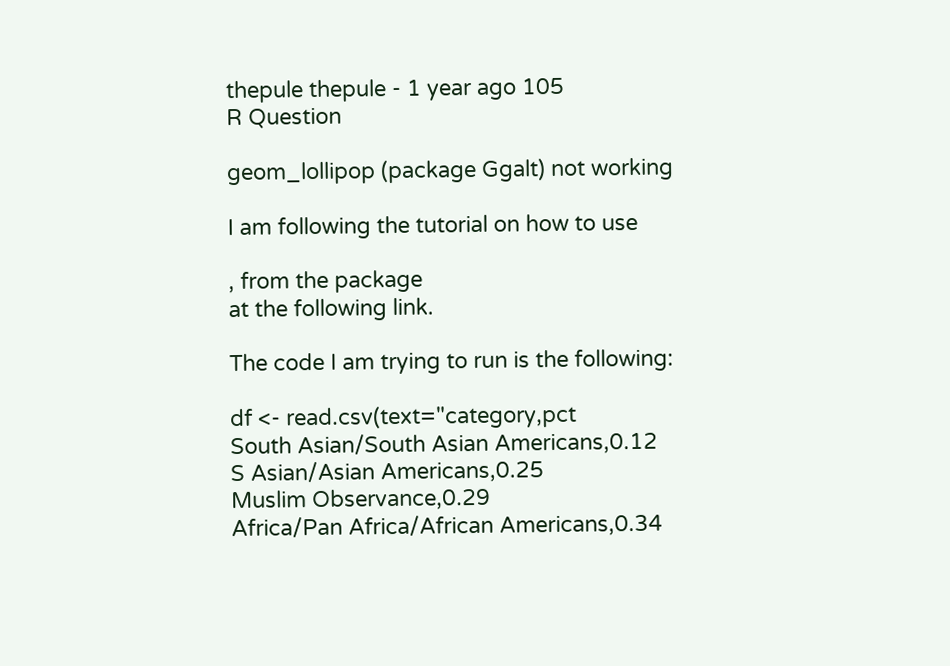thepule thepule - 1 year ago 105
R Question

geom_lollipop (package Ggalt) not working

I am following the tutorial on how to use

, from the package
at the following link.

The code I am trying to run is the following:

df <- read.csv(text="category,pct
South Asian/South Asian Americans,0.12
S Asian/Asian Americans,0.25
Muslim Observance,0.29
Africa/Pan Africa/African Americans,0.34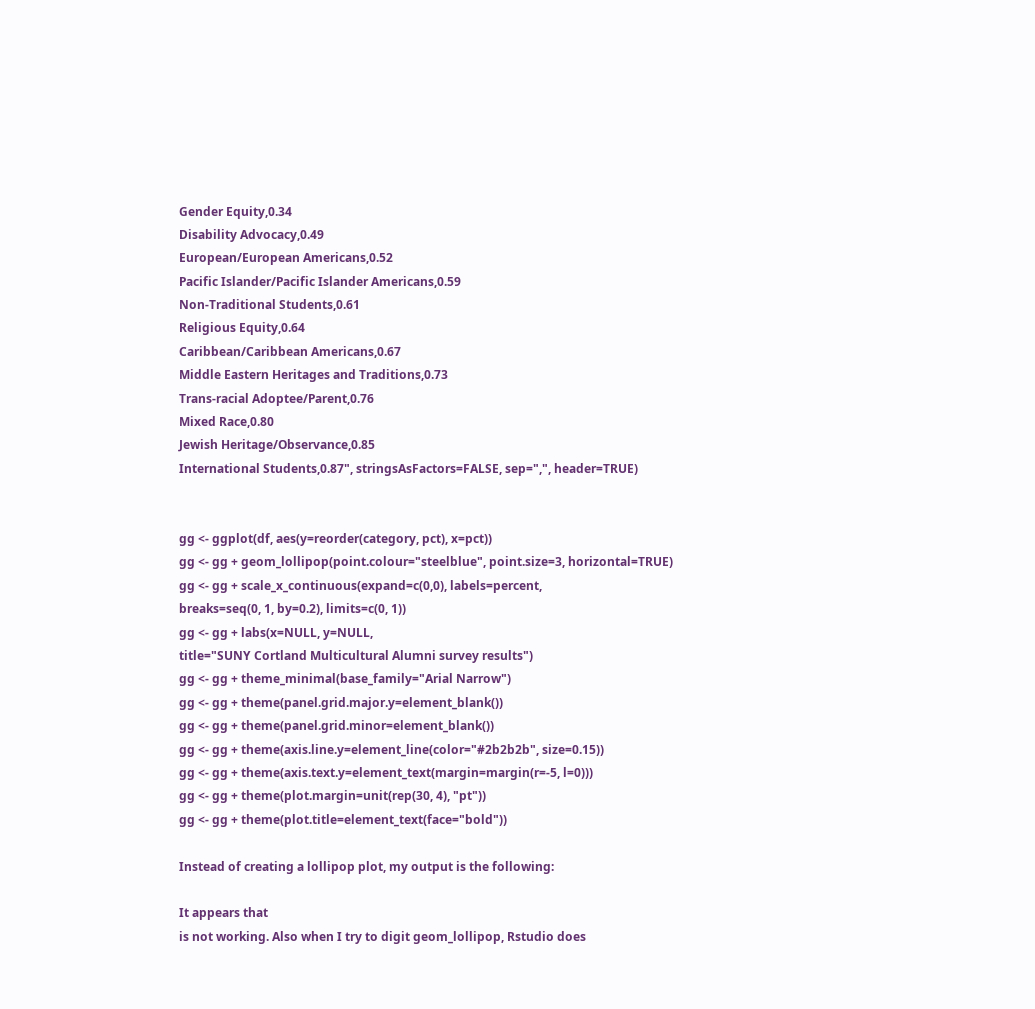Gender Equity,0.34
Disability Advocacy,0.49
European/European Americans,0.52
Pacific Islander/Pacific Islander Americans,0.59
Non-Traditional Students,0.61
Religious Equity,0.64
Caribbean/Caribbean Americans,0.67
Middle Eastern Heritages and Traditions,0.73
Trans-racial Adoptee/Parent,0.76
Mixed Race,0.80
Jewish Heritage/Observance,0.85
International Students,0.87", stringsAsFactors=FALSE, sep=",", header=TRUE)


gg <- ggplot(df, aes(y=reorder(category, pct), x=pct))
gg <- gg + geom_lollipop(point.colour="steelblue", point.size=3, horizontal=TRUE)
gg <- gg + scale_x_continuous(expand=c(0,0), labels=percent,
breaks=seq(0, 1, by=0.2), limits=c(0, 1))
gg <- gg + labs(x=NULL, y=NULL,
title="SUNY Cortland Multicultural Alumni survey results")
gg <- gg + theme_minimal(base_family="Arial Narrow")
gg <- gg + theme(panel.grid.major.y=element_blank())
gg <- gg + theme(panel.grid.minor=element_blank())
gg <- gg + theme(axis.line.y=element_line(color="#2b2b2b", size=0.15))
gg <- gg + theme(axis.text.y=element_text(margin=margin(r=-5, l=0)))
gg <- gg + theme(plot.margin=unit(rep(30, 4), "pt"))
gg <- gg + theme(plot.title=element_text(face="bold"))

Instead of creating a lollipop plot, my output is the following:

It appears that
is not working. Also when I try to digit geom_lollipop, Rstudio does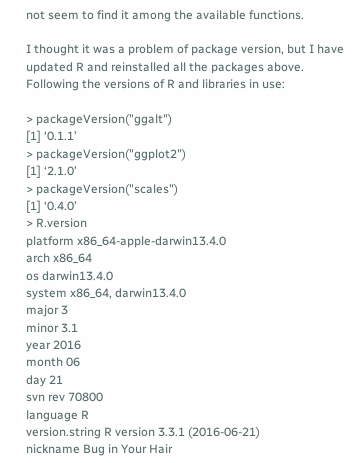not seem to find it among the available functions.

I thought it was a problem of package version, but I have updated R and reinstalled all the packages above. Following the versions of R and libraries in use:

> packageVersion("ggalt")
[1] ‘0.1.1’
> packageVersion("ggplot2")
[1] ‘2.1.0’
> packageVersion("scales")
[1] ‘0.4.0’
> R.version
platform x86_64-apple-darwin13.4.0
arch x86_64
os darwin13.4.0
system x86_64, darwin13.4.0
major 3
minor 3.1
year 2016
month 06
day 21
svn rev 70800
language R
version.string R version 3.3.1 (2016-06-21)
nickname Bug in Your Hair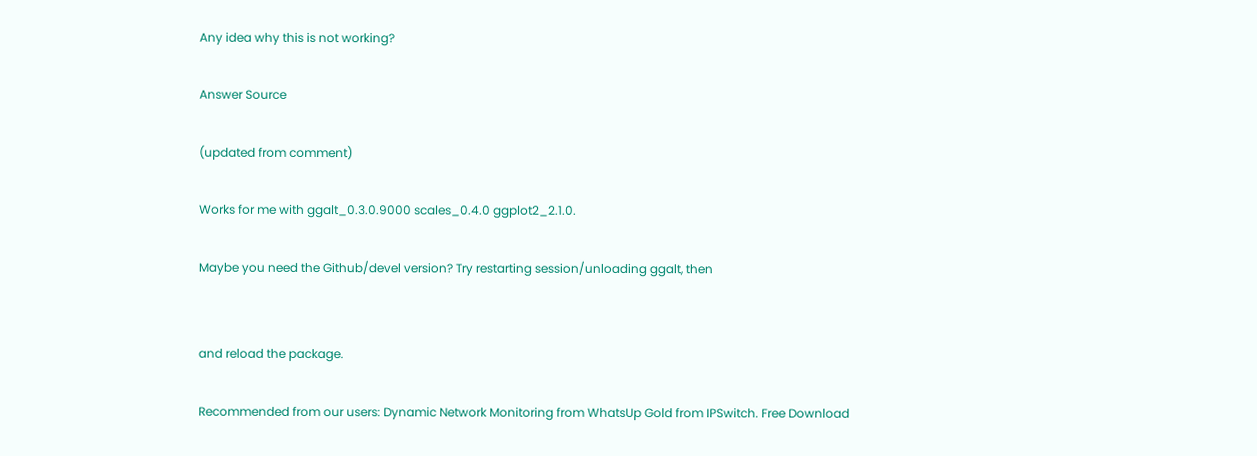Any idea why this is not working?

Answer Source

(updated from comment)

Works for me with ggalt_0.3.0.9000 scales_0.4.0 ggplot2_2.1.0.

Maybe you need the Github/devel version? Try restarting session/unloading ggalt, then


and reload the package.

Recommended from our users: Dynamic Network Monitoring from WhatsUp Gold from IPSwitch. Free Download